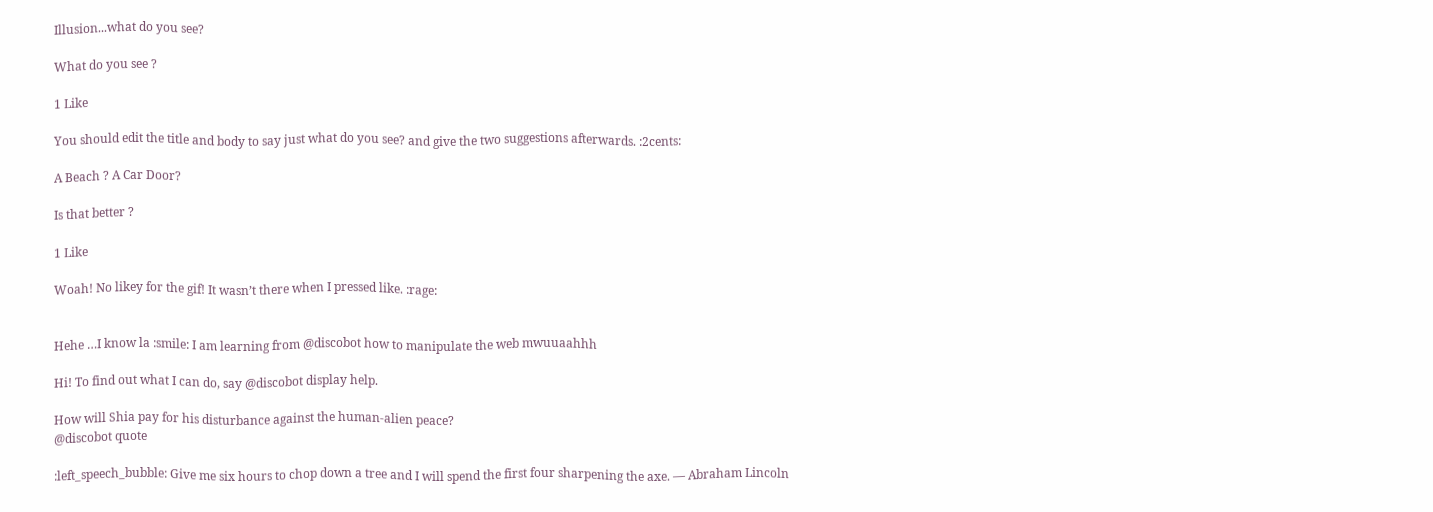Illusion...what do you see?

What do you see ?

1 Like

You should edit the title and body to say just what do you see? and give the two suggestions afterwards. :2cents:

A Beach ? A Car Door?

Is that better ?

1 Like

Woah! No likey for the gif! It wasn’t there when I pressed like. :rage:


Hehe …I know la :smile: I am learning from @discobot how to manipulate the web mwuuaahhh

Hi! To find out what I can do, say @discobot display help.

How will Shia pay for his disturbance against the human-alien peace?
@discobot quote

:left_speech_bubble: Give me six hours to chop down a tree and I will spend the first four sharpening the axe. — Abraham Lincoln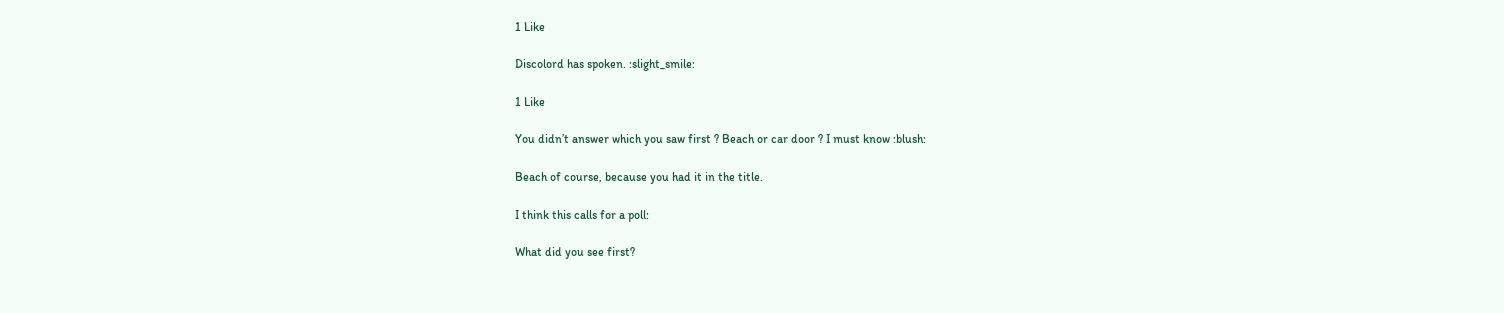1 Like

Discolord has spoken. :slight_smile:

1 Like

You didn’t answer which you saw first ? Beach or car door ? I must know :blush:

Beach of course, because you had it in the title.

I think this calls for a poll:

What did you see first?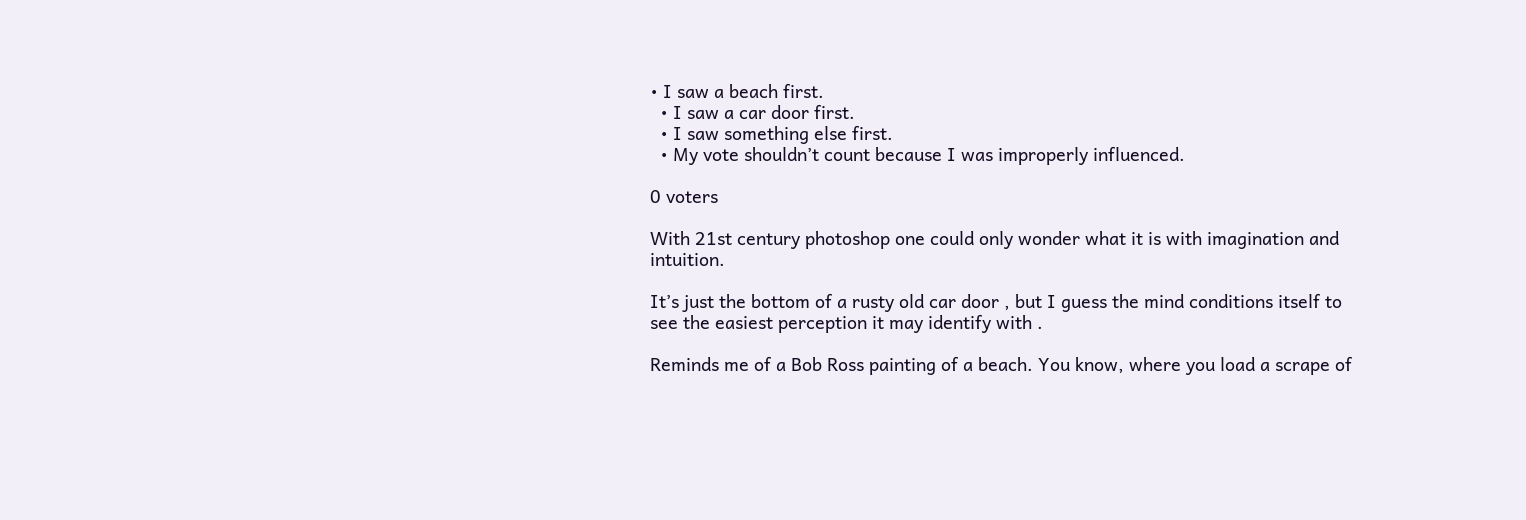• I saw a beach first.
  • I saw a car door first.
  • I saw something else first.
  • My vote shouldn’t count because I was improperly influenced.

0 voters

With 21st century photoshop one could only wonder what it is with imagination and intuition.

It’s just the bottom of a rusty old car door , but I guess the mind conditions itself to see the easiest perception it may identify with .

Reminds me of a Bob Ross painting of a beach. You know, where you load a scrape of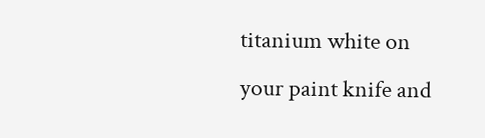titanium white on your paint knife and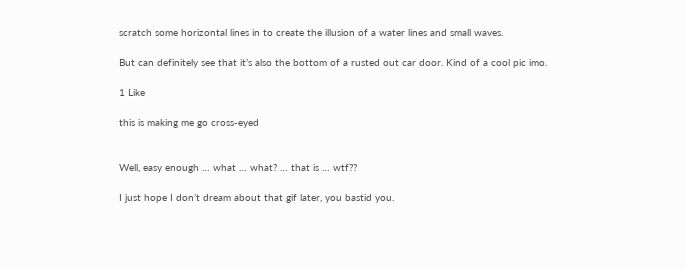scratch some horizontal lines in to create the illusion of a water lines and small waves.

But can definitely see that it’s also the bottom of a rusted out car door. Kind of a cool pic imo.

1 Like

this is making me go cross-eyed


Well, easy enough … what … what? … that is … wtf??

I just hope I don’t dream about that gif later, you bastid you.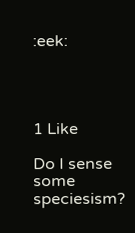:eek:




1 Like

Do I sense some speciesism?